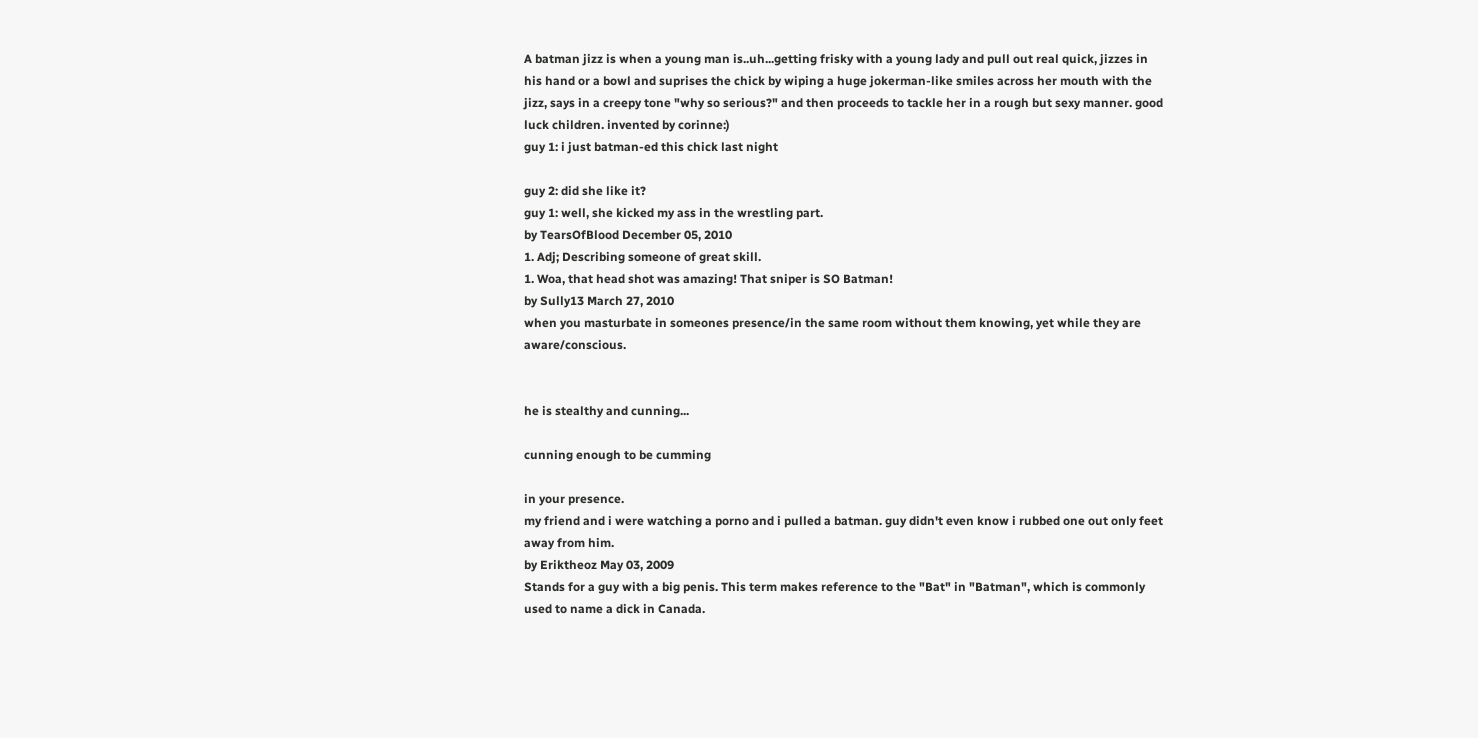A batman jizz is when a young man is..uh...getting frisky with a young lady and pull out real quick, jizzes in his hand or a bowl and suprises the chick by wiping a huge jokerman-like smiles across her mouth with the jizz, says in a creepy tone "why so serious?" and then proceeds to tackle her in a rough but sexy manner. good luck children. invented by corinne:)
guy 1: i just batman-ed this chick last night

guy 2: did she like it?
guy 1: well, she kicked my ass in the wrestling part.
by TearsOfBlood December 05, 2010
1. Adj; Describing someone of great skill.
1. Woa, that head shot was amazing! That sniper is SO Batman!
by Sully13 March 27, 2010
when you masturbate in someones presence/in the same room without them knowing, yet while they are aware/conscious.


he is stealthy and cunning...

cunning enough to be cumming

in your presence.
my friend and i were watching a porno and i pulled a batman. guy didn't even know i rubbed one out only feet away from him.
by Eriktheoz May 03, 2009
Stands for a guy with a big penis. This term makes reference to the "Bat" in "Batman", which is commonly used to name a dick in Canada.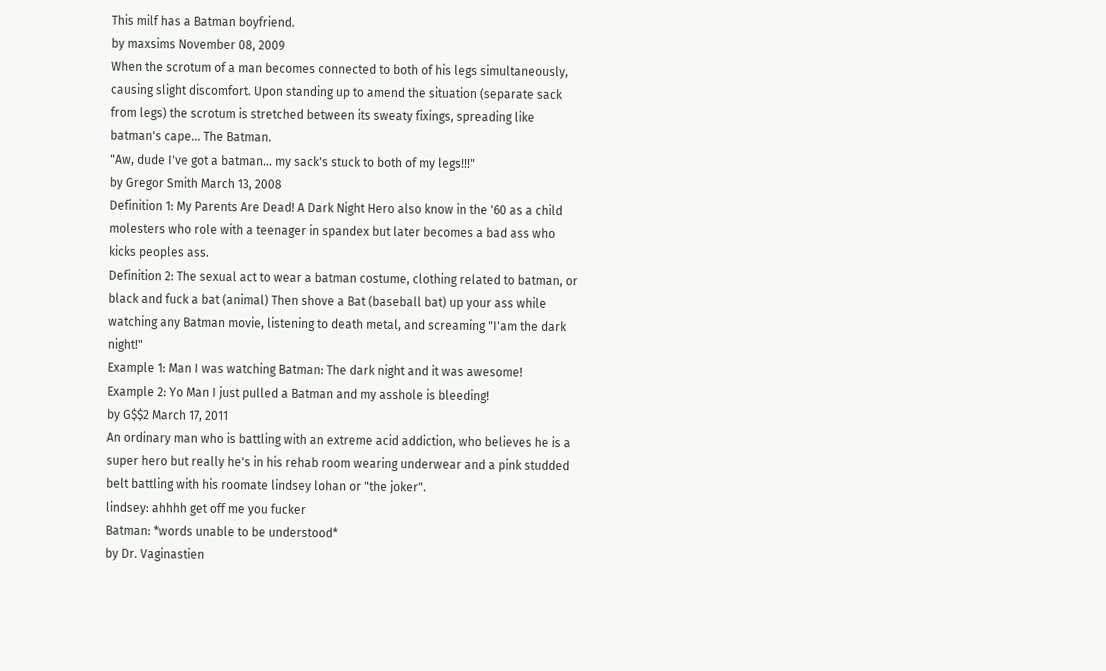This milf has a Batman boyfriend.
by maxsims November 08, 2009
When the scrotum of a man becomes connected to both of his legs simultaneously, causing slight discomfort. Upon standing up to amend the situation (separate sack from legs) the scrotum is stretched between its sweaty fixings, spreading like batman's cape... The Batman.
"Aw, dude I've got a batman... my sack's stuck to both of my legs!!!"
by Gregor Smith March 13, 2008
Definition 1: My Parents Are Dead! A Dark Night Hero also know in the '60 as a child molesters who role with a teenager in spandex but later becomes a bad ass who kicks peoples ass.
Definition 2: The sexual act to wear a batman costume, clothing related to batman, or black and fuck a bat (animal) Then shove a Bat (baseball bat) up your ass while watching any Batman movie, listening to death metal, and screaming "I'am the dark night!"
Example 1: Man I was watching Batman: The dark night and it was awesome!
Example 2: Yo Man I just pulled a Batman and my asshole is bleeding!
by G$$2 March 17, 2011
An ordinary man who is battling with an extreme acid addiction, who believes he is a super hero but really he's in his rehab room wearing underwear and a pink studded belt battling with his roomate lindsey lohan or "the joker".
lindsey: ahhhh get off me you fucker
Batman: *words unable to be understood*
by Dr. Vaginastien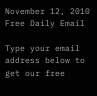November 12, 2010
Free Daily Email

Type your email address below to get our free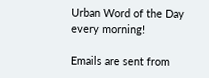Urban Word of the Day every morning!

Emails are sent from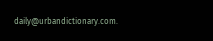daily@urbandictionary.com.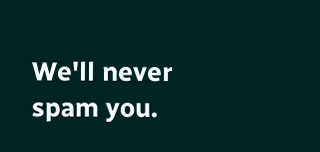We'll never spam you.